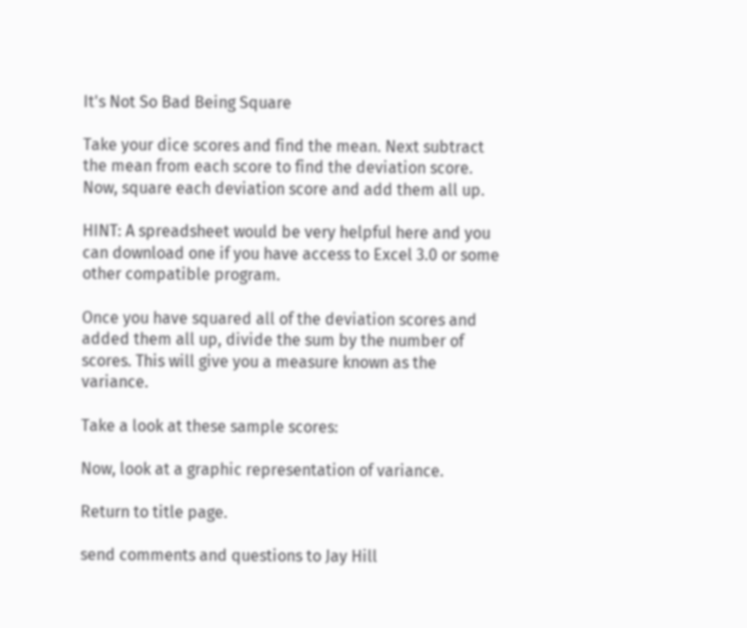It's Not So Bad Being Square

Take your dice scores and find the mean. Next subtract the mean from each score to find the deviation score. Now, square each deviation score and add them all up.

HINT: A spreadsheet would be very helpful here and you can download one if you have access to Excel 3.0 or some other compatible program.

Once you have squared all of the deviation scores and added them all up, divide the sum by the number of scores. This will give you a measure known as the variance.

Take a look at these sample scores:

Now, look at a graphic representation of variance.

Return to title page.

send comments and questions to Jay Hill